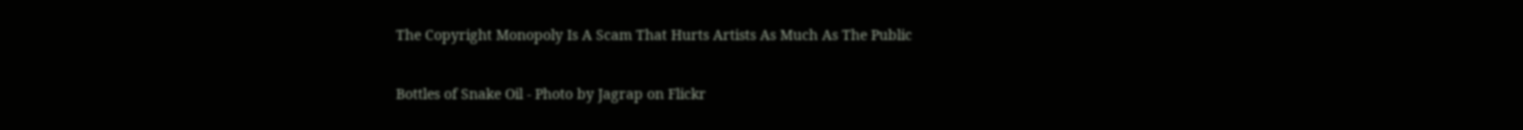The Copyright Monopoly Is A Scam That Hurts Artists As Much As The Public

Bottles of Snake Oil - Photo by Jagrap on Flickr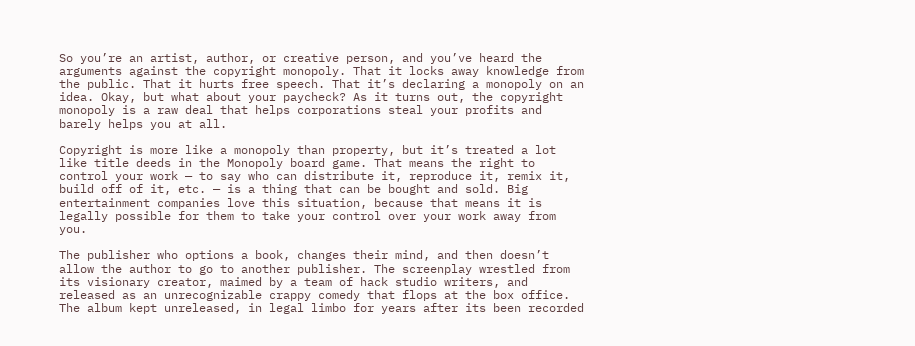So you’re an artist, author, or creative person, and you’ve heard the arguments against the copyright monopoly. That it locks away knowledge from the public. That it hurts free speech. That it’s declaring a monopoly on an idea. Okay, but what about your paycheck? As it turns out, the copyright monopoly is a raw deal that helps corporations steal your profits and barely helps you at all.

Copyright is more like a monopoly than property, but it’s treated a lot like title deeds in the Monopoly board game. That means the right to control your work — to say who can distribute it, reproduce it, remix it, build off of it, etc. — is a thing that can be bought and sold. Big entertainment companies love this situation, because that means it is legally possible for them to take your control over your work away from you.

The publisher who options a book, changes their mind, and then doesn’t allow the author to go to another publisher. The screenplay wrestled from its visionary creator, maimed by a team of hack studio writers, and released as an unrecognizable crappy comedy that flops at the box office. The album kept unreleased, in legal limbo for years after its been recorded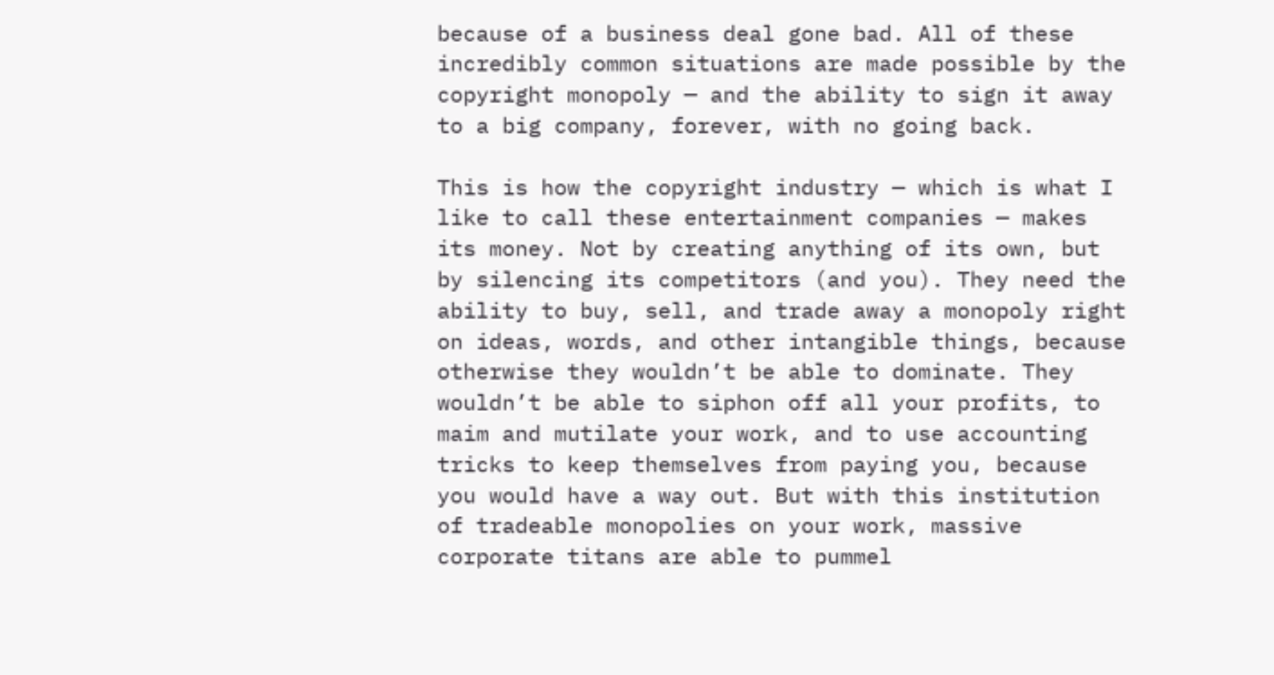because of a business deal gone bad. All of these incredibly common situations are made possible by the copyright monopoly — and the ability to sign it away to a big company, forever, with no going back.

This is how the copyright industry — which is what I like to call these entertainment companies — makes its money. Not by creating anything of its own, but by silencing its competitors (and you). They need the ability to buy, sell, and trade away a monopoly right on ideas, words, and other intangible things, because otherwise they wouldn’t be able to dominate. They wouldn’t be able to siphon off all your profits, to maim and mutilate your work, and to use accounting tricks to keep themselves from paying you, because you would have a way out. But with this institution of tradeable monopolies on your work, massive corporate titans are able to pummel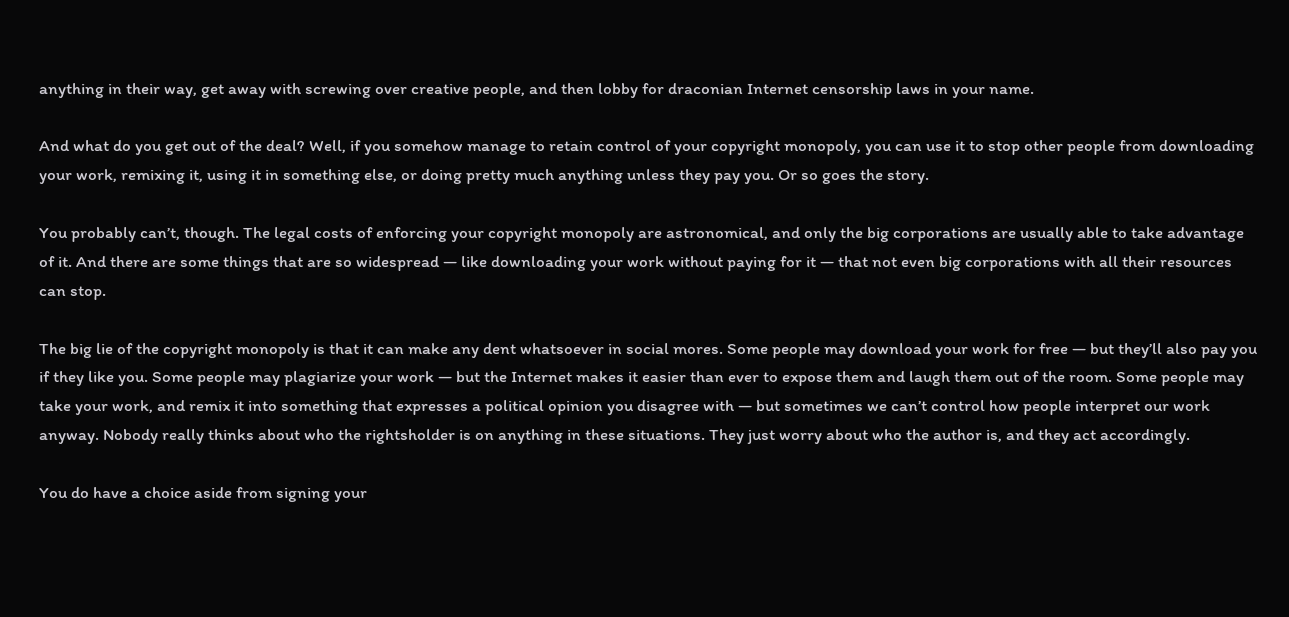anything in their way, get away with screwing over creative people, and then lobby for draconian Internet censorship laws in your name.

And what do you get out of the deal? Well, if you somehow manage to retain control of your copyright monopoly, you can use it to stop other people from downloading your work, remixing it, using it in something else, or doing pretty much anything unless they pay you. Or so goes the story.

You probably can’t, though. The legal costs of enforcing your copyright monopoly are astronomical, and only the big corporations are usually able to take advantage of it. And there are some things that are so widespread — like downloading your work without paying for it — that not even big corporations with all their resources can stop.

The big lie of the copyright monopoly is that it can make any dent whatsoever in social mores. Some people may download your work for free — but they’ll also pay you if they like you. Some people may plagiarize your work — but the Internet makes it easier than ever to expose them and laugh them out of the room. Some people may take your work, and remix it into something that expresses a political opinion you disagree with — but sometimes we can’t control how people interpret our work anyway. Nobody really thinks about who the rightsholder is on anything in these situations. They just worry about who the author is, and they act accordingly.

You do have a choice aside from signing your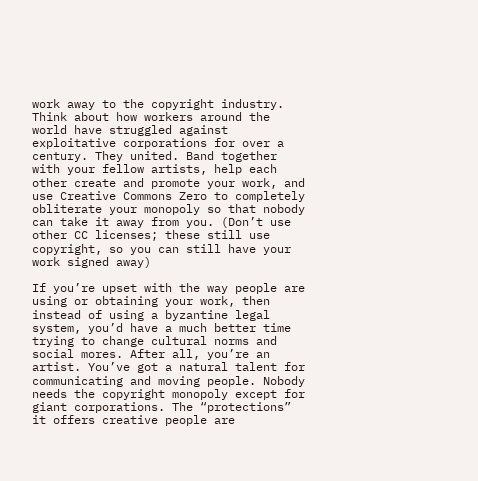work away to the copyright industry. Think about how workers around the world have struggled against exploitative corporations for over a century. They united. Band together with your fellow artists, help each other create and promote your work, and use Creative Commons Zero to completely obliterate your monopoly so that nobody can take it away from you. (Don’t use other CC licenses; these still use copyright, so you can still have your work signed away)

If you’re upset with the way people are using or obtaining your work, then instead of using a byzantine legal system, you’d have a much better time trying to change cultural norms and social mores. After all, you’re an artist. You’ve got a natural talent for communicating and moving people. Nobody needs the copyright monopoly except for giant corporations. The “protections” it offers creative people are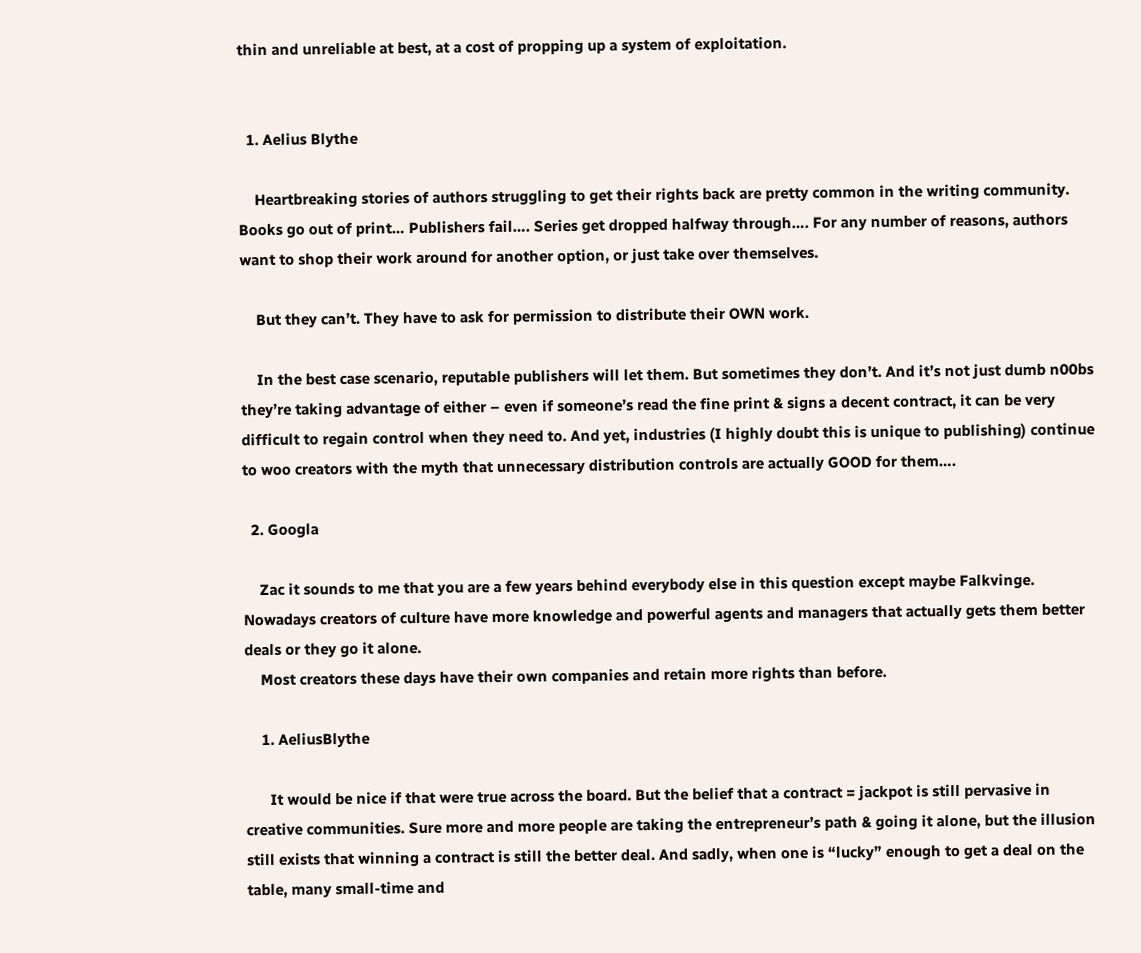thin and unreliable at best, at a cost of propping up a system of exploitation.


  1. Aelius Blythe

    Heartbreaking stories of authors struggling to get their rights back are pretty common in the writing community. Books go out of print… Publishers fail…. Series get dropped halfway through…. For any number of reasons, authors want to shop their work around for another option, or just take over themselves.

    But they can’t. They have to ask for permission to distribute their OWN work.

    In the best case scenario, reputable publishers will let them. But sometimes they don’t. And it’s not just dumb n00bs they’re taking advantage of either – even if someone’s read the fine print & signs a decent contract, it can be very difficult to regain control when they need to. And yet, industries (I highly doubt this is unique to publishing) continue to woo creators with the myth that unnecessary distribution controls are actually GOOD for them….

  2. Googla

    Zac it sounds to me that you are a few years behind everybody else in this question except maybe Falkvinge. Nowadays creators of culture have more knowledge and powerful agents and managers that actually gets them better deals or they go it alone.
    Most creators these days have their own companies and retain more rights than before.

    1. AeliusBlythe

      It would be nice if that were true across the board. But the belief that a contract = jackpot is still pervasive in creative communities. Sure more and more people are taking the entrepreneur’s path & going it alone, but the illusion still exists that winning a contract is still the better deal. And sadly, when one is “lucky” enough to get a deal on the table, many small-time and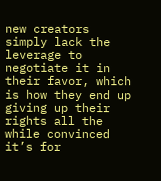new creators simply lack the leverage to negotiate it in their favor, which is how they end up giving up their rights all the while convinced it’s for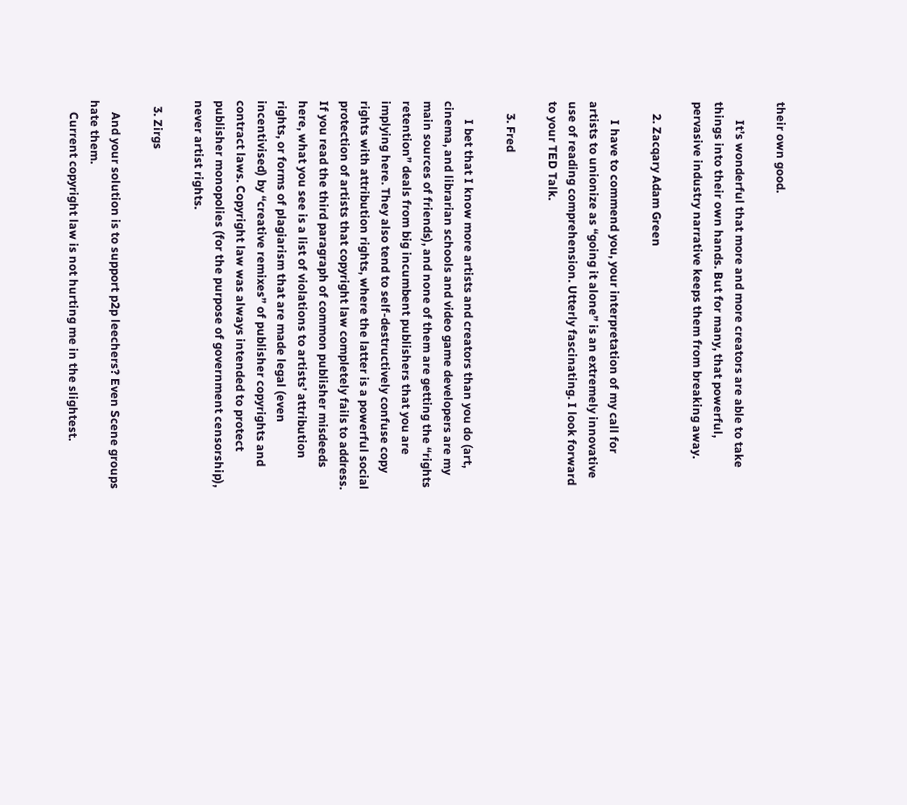their own good.

      It’s wonderful that more and more creators are able to take things into their own hands. But for many, that powerful, pervasive industry narrative keeps them from breaking away.

    2. Zacqary Adam Green

      I have to commend you, your interpretation of my call for artists to unionize as “going it alone” is an extremely innovative use of reading comprehension. Utterly fascinating. I look forward to your TED Talk.

    3. Fred

      I bet that I know more artists and creators than you do (art, cinema, and librarian schools and video game developers are my main sources of friends), and none of them are getting the “rights retention” deals from big incumbent publishers that you are implying here. They also tend to self-destructively confuse copy rights with attribution rights, where the latter is a powerful social protection of artists that copyright law completely fails to address. If you read the third paragraph of common publisher misdeeds here, what you see is a list of violations to artists’ attribution rights, or forms of plagiarism that are made legal (even incentivised) by “creative remixes” of publisher copyrights and contract laws. Copyright law was always intended to protect publisher monopolies (for the purpose of government censorship), never artist rights.

  3. Zirgs

    And your solution is to support p2p leechers? Even Scene groups hate them.
    Current copyright law is not hurting me in the slightest.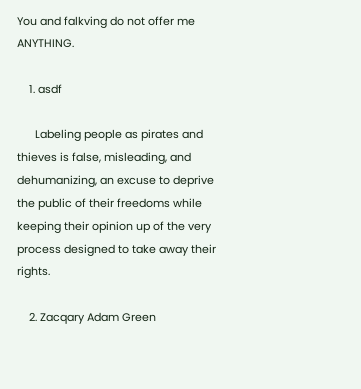You and falkving do not offer me ANYTHING.

    1. asdf

      Labeling people as pirates and thieves is false, misleading, and dehumanizing, an excuse to deprive the public of their freedoms while keeping their opinion up of the very process designed to take away their rights.

    2. Zacqary Adam Green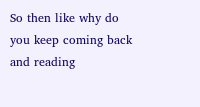So then like why do you keep coming back and reading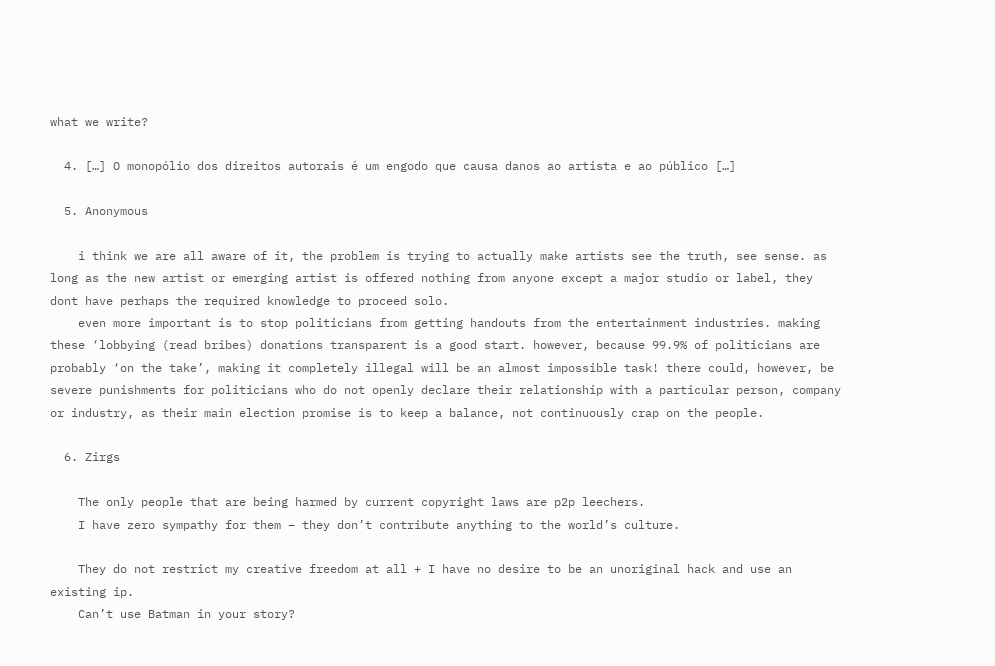what we write?

  4. […] O monopólio dos direitos autorais é um engodo que causa danos ao artista e ao público […]

  5. Anonymous

    i think we are all aware of it, the problem is trying to actually make artists see the truth, see sense. as long as the new artist or emerging artist is offered nothing from anyone except a major studio or label, they dont have perhaps the required knowledge to proceed solo.
    even more important is to stop politicians from getting handouts from the entertainment industries. making these ‘lobbying (read bribes) donations transparent is a good start. however, because 99.9% of politicians are probably ‘on the take’, making it completely illegal will be an almost impossible task! there could, however, be severe punishments for politicians who do not openly declare their relationship with a particular person, company or industry, as their main election promise is to keep a balance, not continuously crap on the people.

  6. Zirgs

    The only people that are being harmed by current copyright laws are p2p leechers.
    I have zero sympathy for them – they don’t contribute anything to the world’s culture.

    They do not restrict my creative freedom at all + I have no desire to be an unoriginal hack and use an existing ip.
    Can’t use Batman in your story?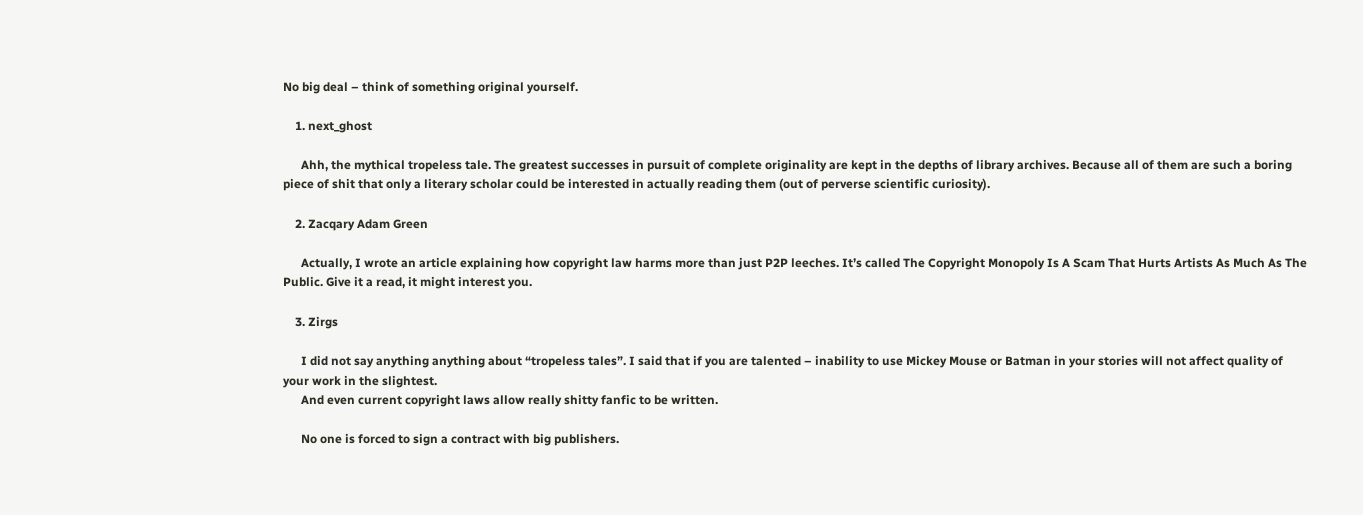No big deal – think of something original yourself.

    1. next_ghost

      Ahh, the mythical tropeless tale. The greatest successes in pursuit of complete originality are kept in the depths of library archives. Because all of them are such a boring piece of shit that only a literary scholar could be interested in actually reading them (out of perverse scientific curiosity).

    2. Zacqary Adam Green

      Actually, I wrote an article explaining how copyright law harms more than just P2P leeches. It’s called The Copyright Monopoly Is A Scam That Hurts Artists As Much As The Public. Give it a read, it might interest you.

    3. Zirgs

      I did not say anything anything about “tropeless tales”. I said that if you are talented – inability to use Mickey Mouse or Batman in your stories will not affect quality of your work in the slightest.
      And even current copyright laws allow really shitty fanfic to be written.

      No one is forced to sign a contract with big publishers.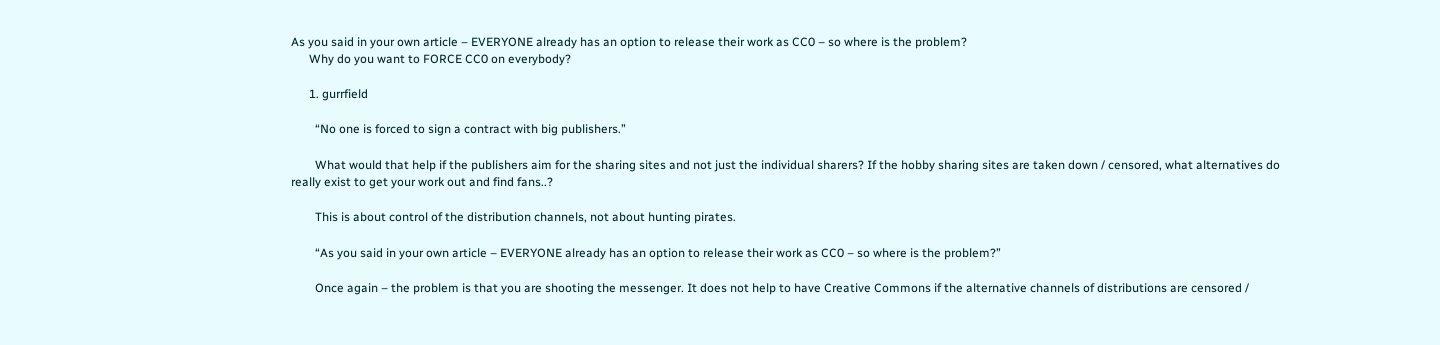As you said in your own article – EVERYONE already has an option to release their work as CC0 – so where is the problem?
      Why do you want to FORCE CC0 on everybody?

      1. gurrfield

        “No one is forced to sign a contract with big publishers.”

        What would that help if the publishers aim for the sharing sites and not just the individual sharers? If the hobby sharing sites are taken down / censored, what alternatives do really exist to get your work out and find fans..?

        This is about control of the distribution channels, not about hunting pirates.

        “As you said in your own article – EVERYONE already has an option to release their work as CC0 – so where is the problem?”

        Once again – the problem is that you are shooting the messenger. It does not help to have Creative Commons if the alternative channels of distributions are censored /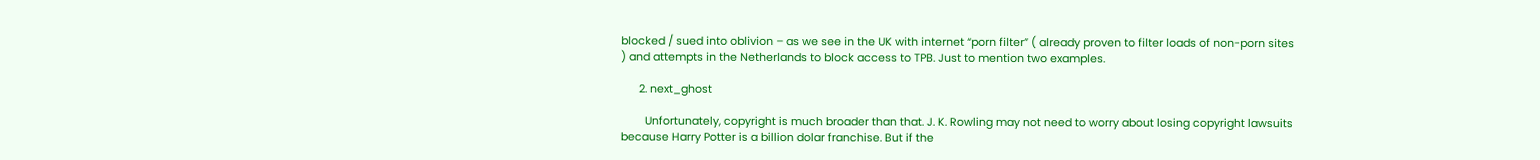blocked / sued into oblivion – as we see in the UK with internet “porn filter” ( already proven to filter loads of non-porn sites ) and attempts in the Netherlands to block access to TPB. Just to mention two examples.

      2. next_ghost

        Unfortunately, copyright is much broader than that. J. K. Rowling may not need to worry about losing copyright lawsuits because Harry Potter is a billion dolar franchise. But if the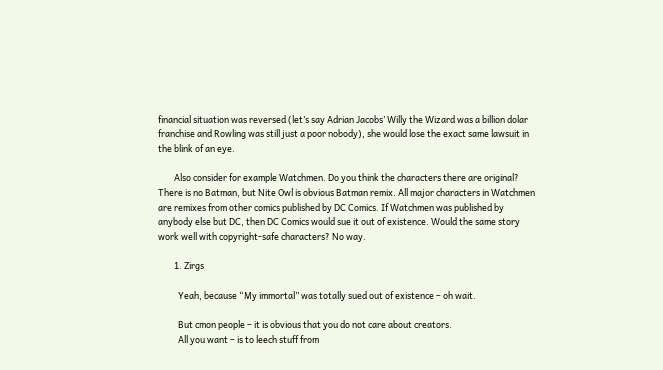financial situation was reversed (let’s say Adrian Jacobs’ Willy the Wizard was a billion dolar franchise and Rowling was still just a poor nobody), she would lose the exact same lawsuit in the blink of an eye.

        Also consider for example Watchmen. Do you think the characters there are original? There is no Batman, but Nite Owl is obvious Batman remix. All major characters in Watchmen are remixes from other comics published by DC Comics. If Watchmen was published by anybody else but DC, then DC Comics would sue it out of existence. Would the same story work well with copyright-safe characters? No way.

        1. Zirgs

          Yeah, because “My immortal” was totally sued out of existence – oh wait.

          But cmon people – it is obvious that you do not care about creators.
          All you want – is to leech stuff from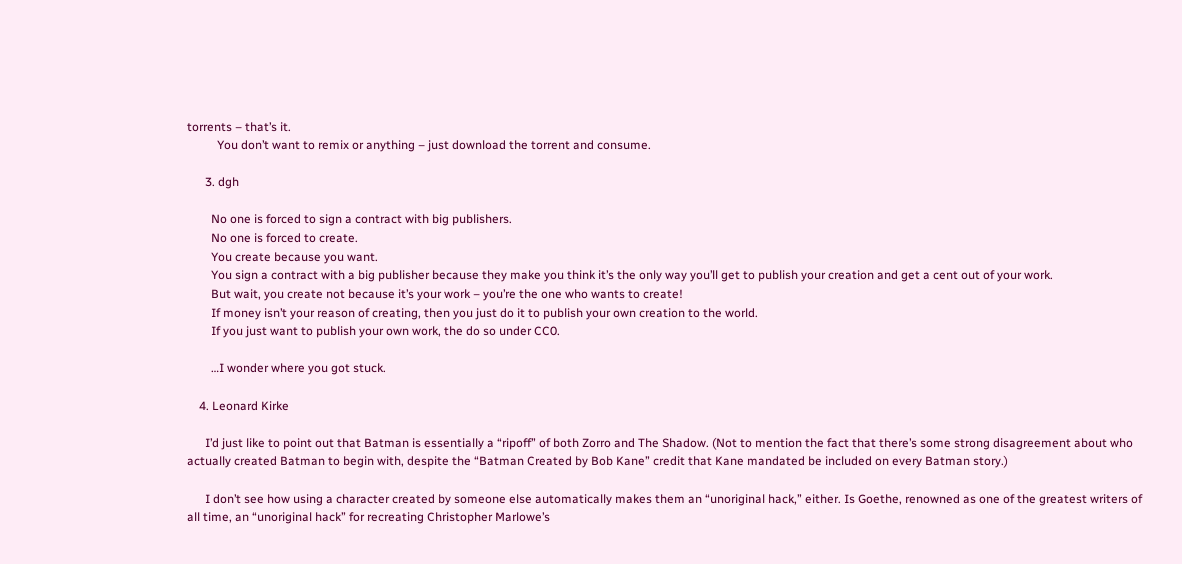torrents – that’s it.
          You don’t want to remix or anything – just download the torrent and consume.

      3. dgh

        No one is forced to sign a contract with big publishers.
        No one is forced to create.
        You create because you want.
        You sign a contract with a big publisher because they make you think it’s the only way you’ll get to publish your creation and get a cent out of your work.
        But wait, you create not because it’s your work – you’re the one who wants to create!
        If money isn’t your reason of creating, then you just do it to publish your own creation to the world.
        If you just want to publish your own work, the do so under CC0.

        …I wonder where you got stuck.

    4. Leonard Kirke

      I’d just like to point out that Batman is essentially a “ripoff” of both Zorro and The Shadow. (Not to mention the fact that there’s some strong disagreement about who actually created Batman to begin with, despite the “Batman Created by Bob Kane” credit that Kane mandated be included on every Batman story.)

      I don’t see how using a character created by someone else automatically makes them an “unoriginal hack,” either. Is Goethe, renowned as one of the greatest writers of all time, an “unoriginal hack” for recreating Christopher Marlowe’s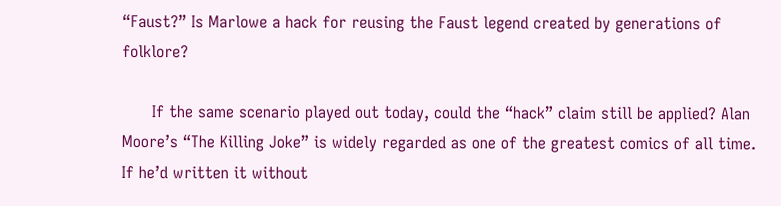“Faust?” Is Marlowe a hack for reusing the Faust legend created by generations of folklore?

      If the same scenario played out today, could the “hack” claim still be applied? Alan Moore’s “The Killing Joke” is widely regarded as one of the greatest comics of all time. If he’d written it without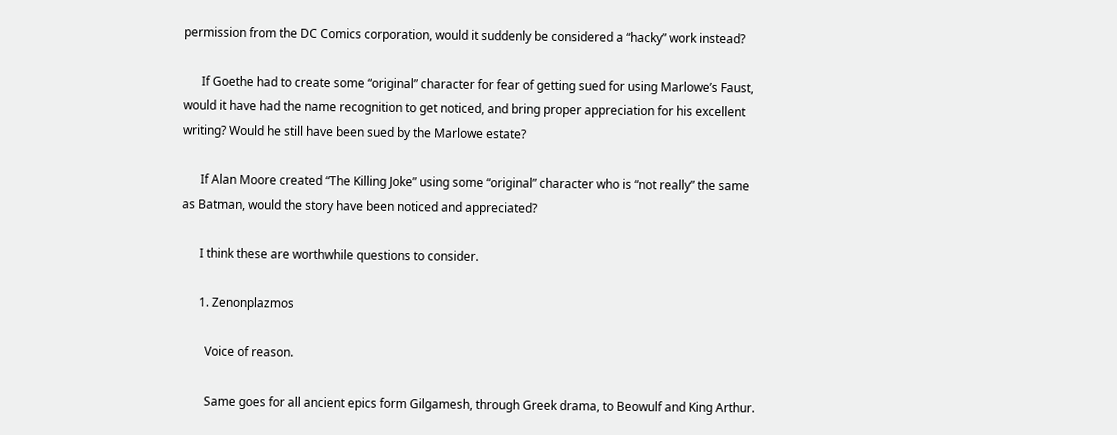permission from the DC Comics corporation, would it suddenly be considered a “hacky” work instead?

      If Goethe had to create some “original” character for fear of getting sued for using Marlowe’s Faust, would it have had the name recognition to get noticed, and bring proper appreciation for his excellent writing? Would he still have been sued by the Marlowe estate?

      If Alan Moore created “The Killing Joke” using some “original” character who is “not really” the same as Batman, would the story have been noticed and appreciated?

      I think these are worthwhile questions to consider.

      1. Zenonplazmos

        Voice of reason.

        Same goes for all ancient epics form Gilgamesh, through Greek drama, to Beowulf and King Arthur.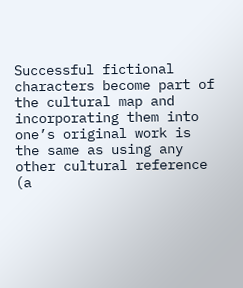Successful fictional characters become part of the cultural map and incorporating them into one’s original work is the same as using any other cultural reference (a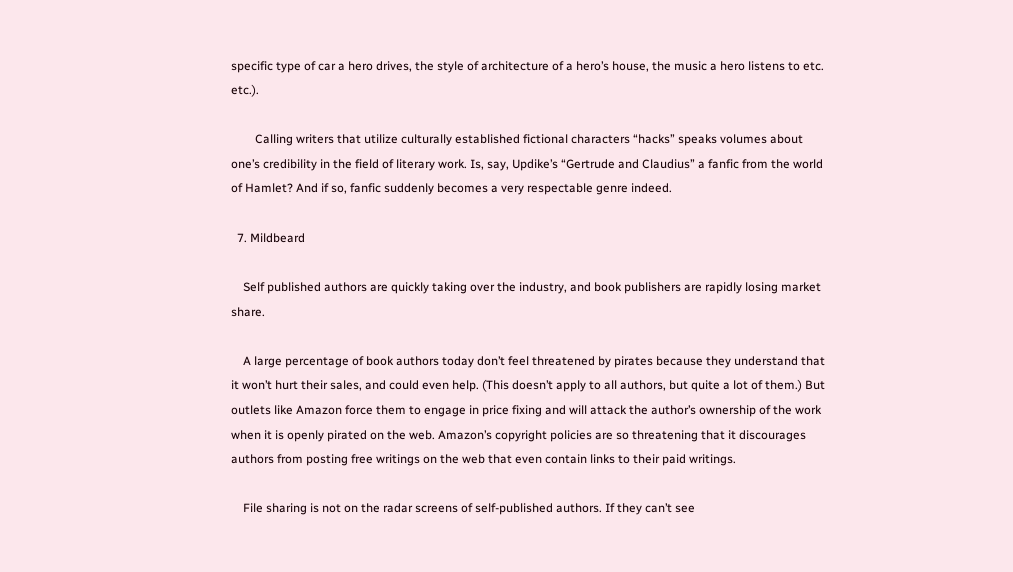specific type of car a hero drives, the style of architecture of a hero’s house, the music a hero listens to etc. etc.).

        Calling writers that utilize culturally established fictional characters “hacks” speaks volumes about one’s credibility in the field of literary work. Is, say, Updike’s “Gertrude and Claudius” a fanfic from the world of Hamlet? And if so, fanfic suddenly becomes a very respectable genre indeed.

  7. Mildbeard

    Self published authors are quickly taking over the industry, and book publishers are rapidly losing market share.

    A large percentage of book authors today don’t feel threatened by pirates because they understand that it won’t hurt their sales, and could even help. (This doesn’t apply to all authors, but quite a lot of them.) But outlets like Amazon force them to engage in price fixing and will attack the author’s ownership of the work when it is openly pirated on the web. Amazon’s copyright policies are so threatening that it discourages authors from posting free writings on the web that even contain links to their paid writings.

    File sharing is not on the radar screens of self-published authors. If they can’t see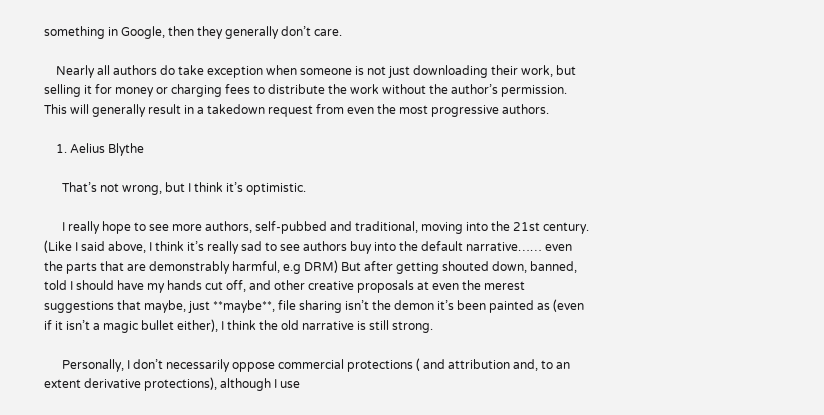something in Google, then they generally don’t care.

    Nearly all authors do take exception when someone is not just downloading their work, but selling it for money or charging fees to distribute the work without the author’s permission. This will generally result in a takedown request from even the most progressive authors.

    1. Aelius Blythe

      That’s not wrong, but I think it’s optimistic.

      I really hope to see more authors, self-pubbed and traditional, moving into the 21st century. (Like I said above, I think it’s really sad to see authors buy into the default narrative…… even the parts that are demonstrably harmful, e.g DRM) But after getting shouted down, banned, told I should have my hands cut off, and other creative proposals at even the merest suggestions that maybe, just **maybe**, file sharing isn’t the demon it’s been painted as (even if it isn’t a magic bullet either), I think the old narrative is still strong.

      Personally, I don’t necessarily oppose commercial protections ( and attribution and, to an extent derivative protections), although I use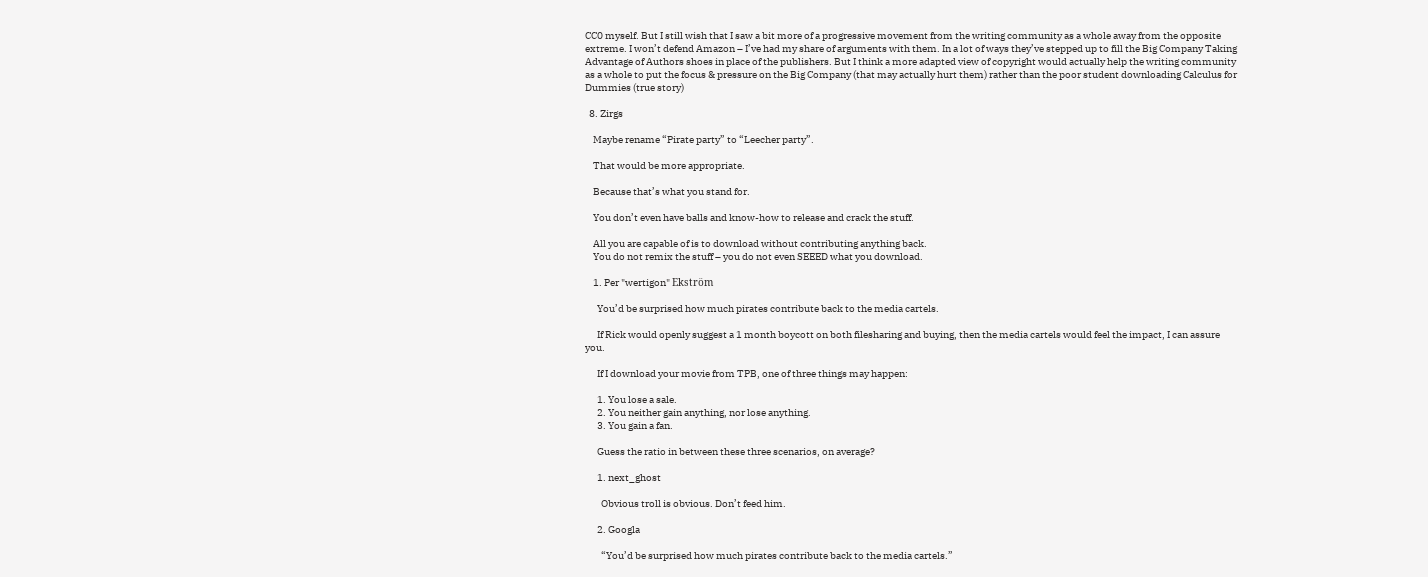CC0 myself. But I still wish that I saw a bit more of a progressive movement from the writing community as a whole away from the opposite extreme. I won’t defend Amazon – I’ve had my share of arguments with them. In a lot of ways they’ve stepped up to fill the Big Company Taking Advantage of Authors shoes in place of the publishers. But I think a more adapted view of copyright would actually help the writing community as a whole to put the focus & pressure on the Big Company (that may actually hurt them) rather than the poor student downloading Calculus for Dummies (true story)

  8. Zirgs

    Maybe rename “Pirate party” to “Leecher party”.

    That would be more appropriate.

    Because that’s what you stand for.

    You don’t even have balls and know-how to release and crack the stuff.

    All you are capable of is to download without contributing anything back.
    You do not remix the stuff – you do not even SEEED what you download.

    1. Per "wertigon" Ekström

      You’d be surprised how much pirates contribute back to the media cartels.

      If Rick would openly suggest a 1 month boycott on both filesharing and buying, then the media cartels would feel the impact, I can assure you.

      If I download your movie from TPB, one of three things may happen:

      1. You lose a sale.
      2. You neither gain anything, nor lose anything.
      3. You gain a fan.

      Guess the ratio in between these three scenarios, on average?

      1. next_ghost

        Obvious troll is obvious. Don’t feed him.

      2. Googla

        “You’d be surprised how much pirates contribute back to the media cartels.”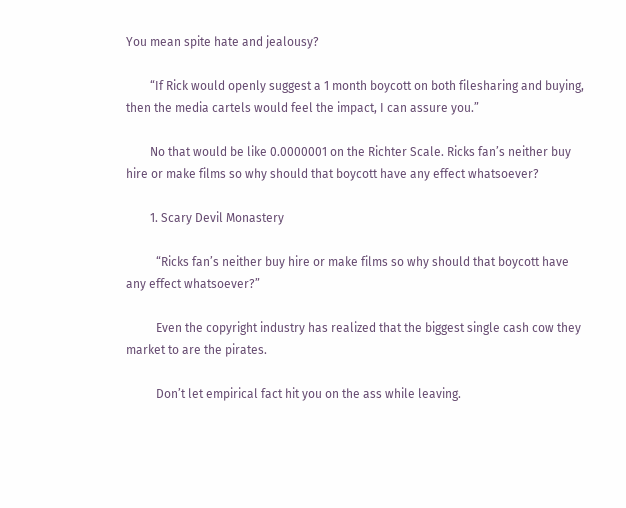You mean spite hate and jealousy?

        “If Rick would openly suggest a 1 month boycott on both filesharing and buying, then the media cartels would feel the impact, I can assure you.”

        No that would be like 0.0000001 on the Richter Scale. Ricks fan’s neither buy hire or make films so why should that boycott have any effect whatsoever?

        1. Scary Devil Monastery

          “Ricks fan’s neither buy hire or make films so why should that boycott have any effect whatsoever?”

          Even the copyright industry has realized that the biggest single cash cow they market to are the pirates.

          Don’t let empirical fact hit you on the ass while leaving.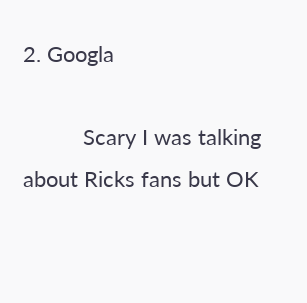2. Googla

          Scary I was talking about Ricks fans but OK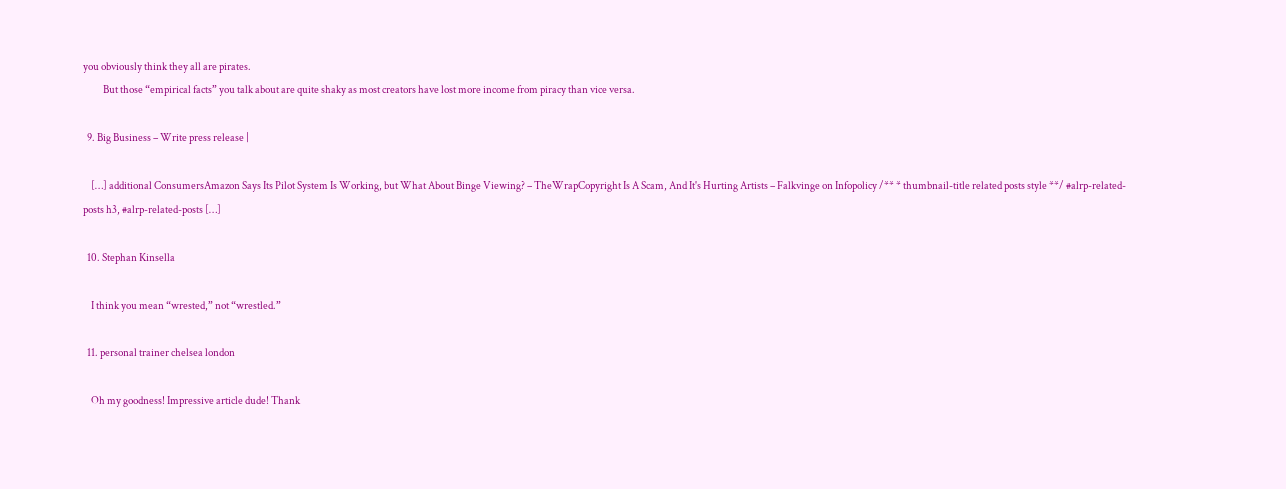you obviously think they all are pirates.
          But those “empirical facts” you talk about are quite shaky as most creators have lost more income from piracy than vice versa.

  9. Big Business – Write press release |

    […] additional ConsumersAmazon Says Its Pilot System Is Working, but What About Binge Viewing? – TheWrapCopyright Is A Scam, And It's Hurting Artists – Falkvinge on Infopolicy /** * thumbnail-title related posts style **/ #alrp-related-posts h3, #alrp-related-posts […]

  10. Stephan Kinsella

    I think you mean “wrested,” not “wrestled.”

  11. personal trainer chelsea london

    Oh my goodness! Impressive article dude! Thank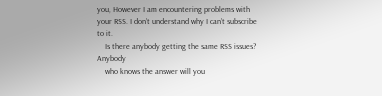you, However I am encountering problems with your RSS. I don’t understand why I can’t subscribe to it.
    Is there anybody getting the same RSS issues? Anybody
    who knows the answer will you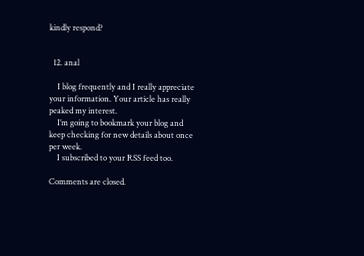kindly respond?


  12. anal

    I blog frequently and I really appreciate your information. Your article has really peaked my interest.
    I’m going to bookmark your blog and keep checking for new details about once per week.
    I subscribed to your RSS feed too.

Comments are closed.